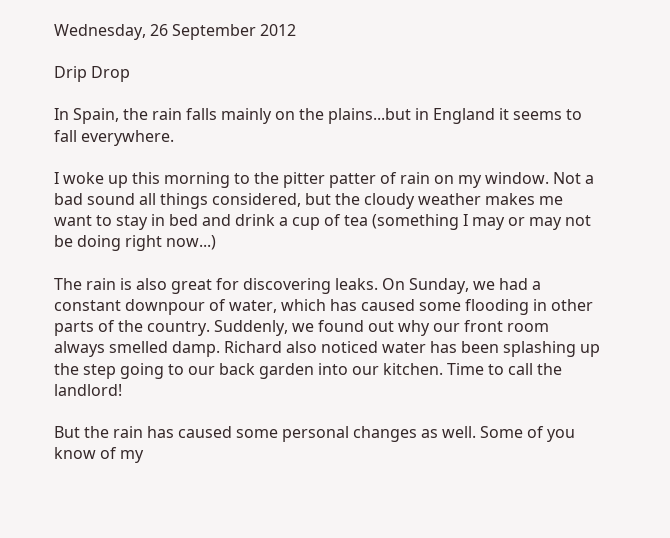Wednesday, 26 September 2012

Drip Drop

In Spain, the rain falls mainly on the plains...but in England it seems to fall everywhere.

I woke up this morning to the pitter patter of rain on my window. Not a bad sound all things considered, but the cloudy weather makes me want to stay in bed and drink a cup of tea (something I may or may not be doing right now...)

The rain is also great for discovering leaks. On Sunday, we had a constant downpour of water, which has caused some flooding in other parts of the country. Suddenly, we found out why our front room always smelled damp. Richard also noticed water has been splashing up the step going to our back garden into our kitchen. Time to call the landlord!

But the rain has caused some personal changes as well. Some of you know of my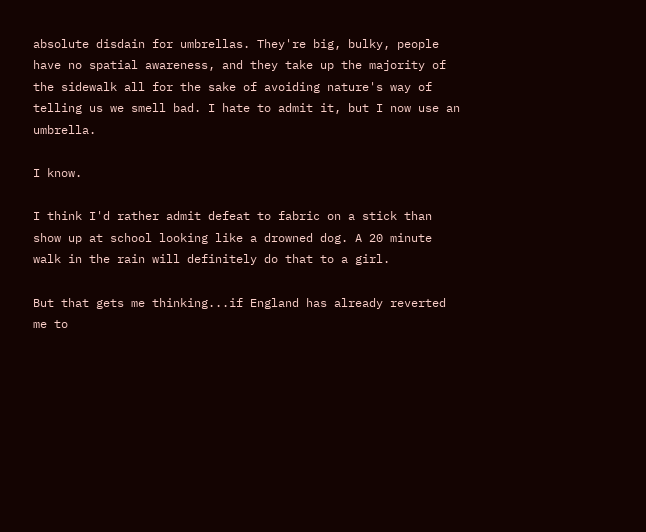absolute disdain for umbrellas. They're big, bulky, people have no spatial awareness, and they take up the majority of the sidewalk all for the sake of avoiding nature's way of telling us we smell bad. I hate to admit it, but I now use an umbrella.

I know.

I think I'd rather admit defeat to fabric on a stick than show up at school looking like a drowned dog. A 20 minute walk in the rain will definitely do that to a girl.

But that gets me thinking...if England has already reverted me to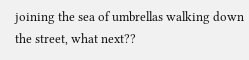joining the sea of umbrellas walking down the street, what next??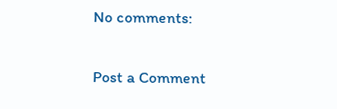No comments:

Post a Comment